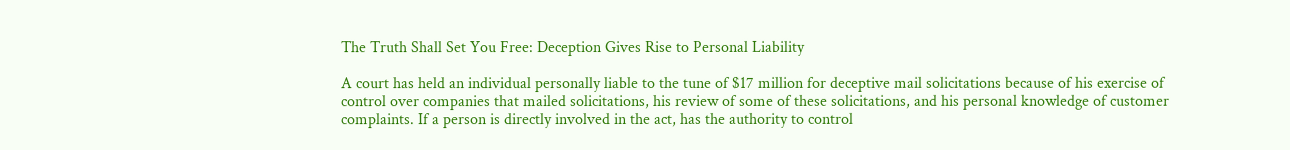The Truth Shall Set You Free: Deception Gives Rise to Personal Liability

A court has held an individual personally liable to the tune of $17 million for deceptive mail solicitations because of his exercise of control over companies that mailed solicitations, his review of some of these solicitations, and his personal knowledge of customer complaints. If a person is directly involved in the act, has the authority to control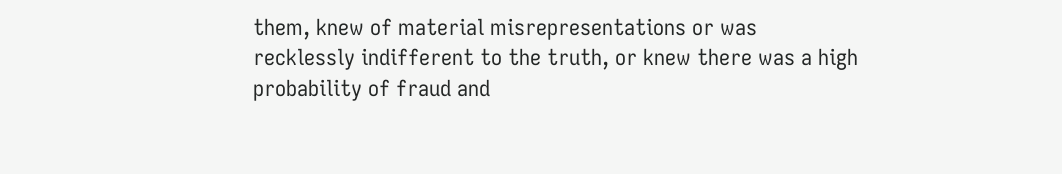them, knew of material misrepresentations or was recklessly indifferent to the truth, or knew there was a high probability of fraud and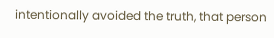intentionally avoided the truth, that person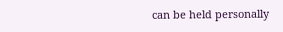can be held personally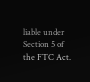liable under Section 5 of the FTC Act.